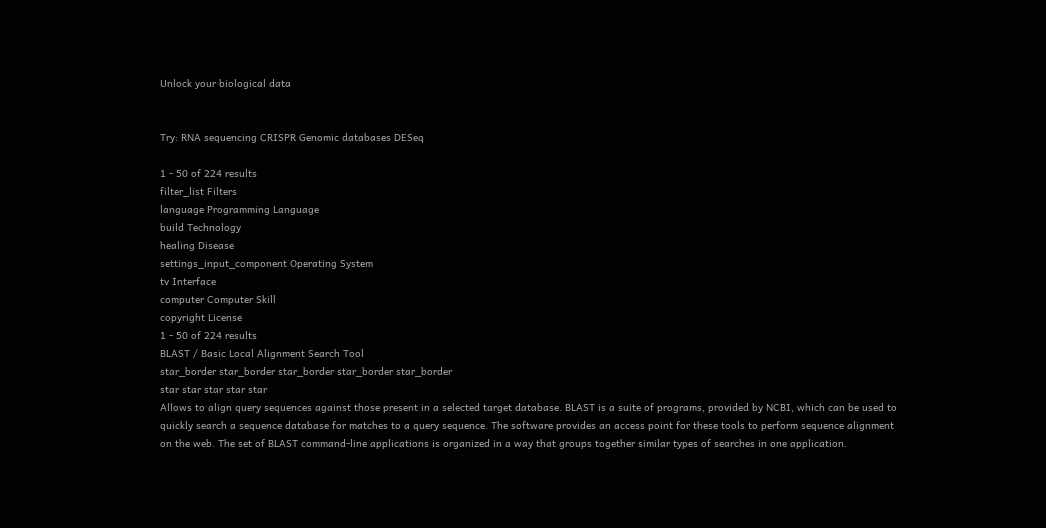Unlock your biological data


Try: RNA sequencing CRISPR Genomic databases DESeq

1 - 50 of 224 results
filter_list Filters
language Programming Language
build Technology
healing Disease
settings_input_component Operating System
tv Interface
computer Computer Skill
copyright License
1 - 50 of 224 results
BLAST / Basic Local Alignment Search Tool
star_border star_border star_border star_border star_border
star star star star star
Allows to align query sequences against those present in a selected target database. BLAST is a suite of programs, provided by NCBI, which can be used to quickly search a sequence database for matches to a query sequence. The software provides an access point for these tools to perform sequence alignment on the web. The set of BLAST command-line applications is organized in a way that groups together similar types of searches in one application.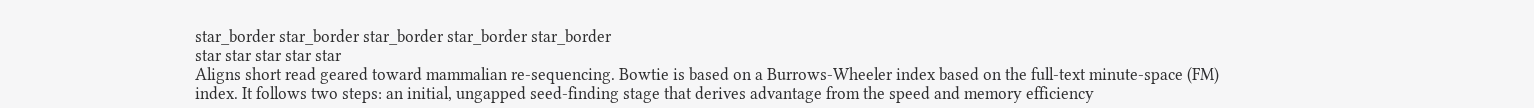star_border star_border star_border star_border star_border
star star star star star
Aligns short read geared toward mammalian re-sequencing. Bowtie is based on a Burrows-Wheeler index based on the full-text minute-space (FM) index. It follows two steps: an initial, ungapped seed-finding stage that derives advantage from the speed and memory efficiency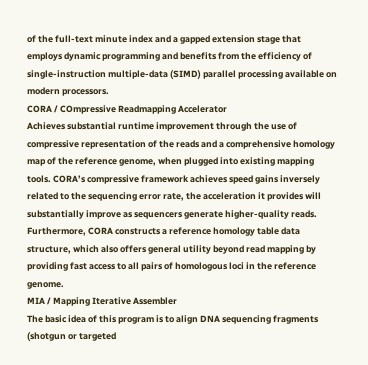of the full-text minute index and a gapped extension stage that employs dynamic programming and benefits from the efficiency of single-instruction multiple-data (SIMD) parallel processing available on modern processors.
CORA / COmpressive Readmapping Accelerator
Achieves substantial runtime improvement through the use of compressive representation of the reads and a comprehensive homology map of the reference genome, when plugged into existing mapping tools. CORA’s compressive framework achieves speed gains inversely related to the sequencing error rate, the acceleration it provides will substantially improve as sequencers generate higher-quality reads. Furthermore, CORA constructs a reference homology table data structure, which also offers general utility beyond read mapping by providing fast access to all pairs of homologous loci in the reference genome.
MIA / Mapping Iterative Assembler
The basic idea of this program is to align DNA sequencing fragments (shotgun or targeted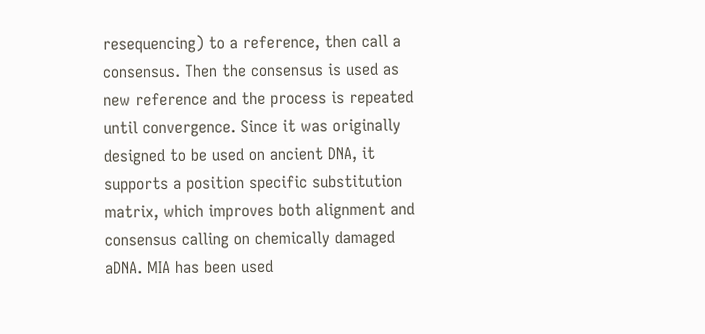resequencing) to a reference, then call a consensus. Then the consensus is used as new reference and the process is repeated until convergence. Since it was originally designed to be used on ancient DNA, it supports a position specific substitution matrix, which improves both alignment and consensus calling on chemically damaged aDNA. MIA has been used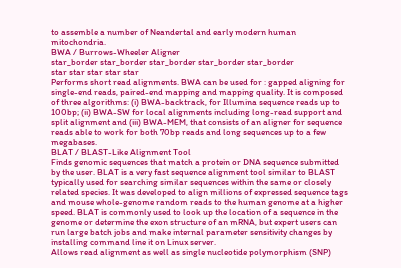to assemble a number of Neandertal and early modern human mitochondria.
BWA / Burrows-Wheeler Aligner
star_border star_border star_border star_border star_border
star star star star star
Performs short read alignments. BWA can be used for : gapped aligning for single-end reads, paired-end mapping and mapping quality. It is composed of three algorithms: (i) BWA-backtrack, for Illumina sequence reads up to 100bp; (ii) BWA-SW for local alignments including long-read support and split alignment and (iii) BWA-MEM, that consists of an aligner for sequence reads able to work for both 70bp reads and long sequences up to a few megabases.
BLAT / BLAST-Like Alignment Tool
Finds genomic sequences that match a protein or DNA sequence submitted by the user. BLAT is a very fast sequence alignment tool similar to BLAST typically used for searching similar sequences within the same or closely related species. It was developed to align millions of expressed sequence tags and mouse whole-genome random reads to the human genome at a higher speed. BLAT is commonly used to look up the location of a sequence in the genome or determine the exon structure of an mRNA, but expert users can run large batch jobs and make internal parameter sensitivity changes by installing command line it on Linux server.
Allows read alignment as well as single nucleotide polymorphism (SNP)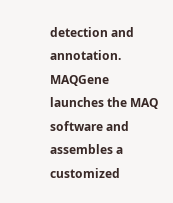detection and annotation. MAQGene launches the MAQ software and assembles a customized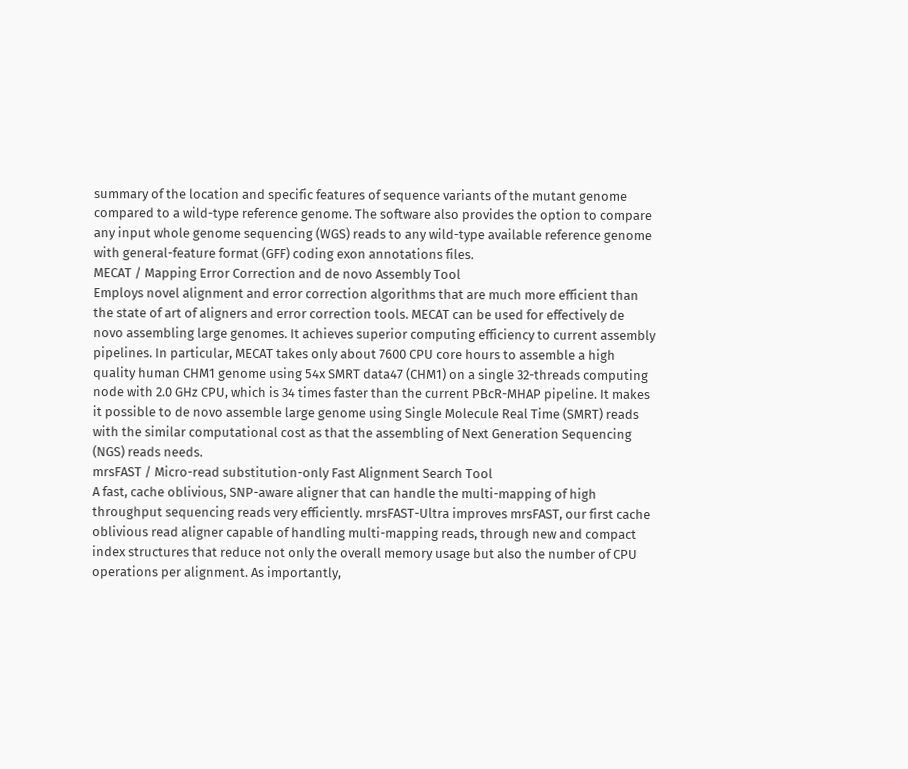summary of the location and specific features of sequence variants of the mutant genome compared to a wild-type reference genome. The software also provides the option to compare any input whole genome sequencing (WGS) reads to any wild-type available reference genome with general-feature format (GFF) coding exon annotations files.
MECAT / Mapping Error Correction and de novo Assembly Tool
Employs novel alignment and error correction algorithms that are much more efficient than the state of art of aligners and error correction tools. MECAT can be used for effectively de novo assembling large genomes. It achieves superior computing efficiency to current assembly pipelines. In particular, MECAT takes only about 7600 CPU core hours to assemble a high quality human CHM1 genome using 54x SMRT data47 (CHM1) on a single 32-threads computing node with 2.0 GHz CPU, which is 34 times faster than the current PBcR-MHAP pipeline. It makes it possible to de novo assemble large genome using Single Molecule Real Time (SMRT) reads with the similar computational cost as that the assembling of Next Generation Sequencing (NGS) reads needs.
mrsFAST / Micro-read substitution-only Fast Alignment Search Tool
A fast, cache oblivious, SNP-aware aligner that can handle the multi-mapping of high throughput sequencing reads very efficiently. mrsFAST-Ultra improves mrsFAST, our first cache oblivious read aligner capable of handling multi-mapping reads, through new and compact index structures that reduce not only the overall memory usage but also the number of CPU operations per alignment. As importantly,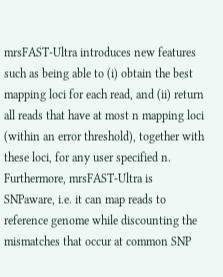mrsFAST-Ultra introduces new features such as being able to (i) obtain the best mapping loci for each read, and (ii) return all reads that have at most n mapping loci (within an error threshold), together with these loci, for any user specified n. Furthermore, mrsFAST-Ultra is SNPaware, i.e. it can map reads to reference genome while discounting the mismatches that occur at common SNP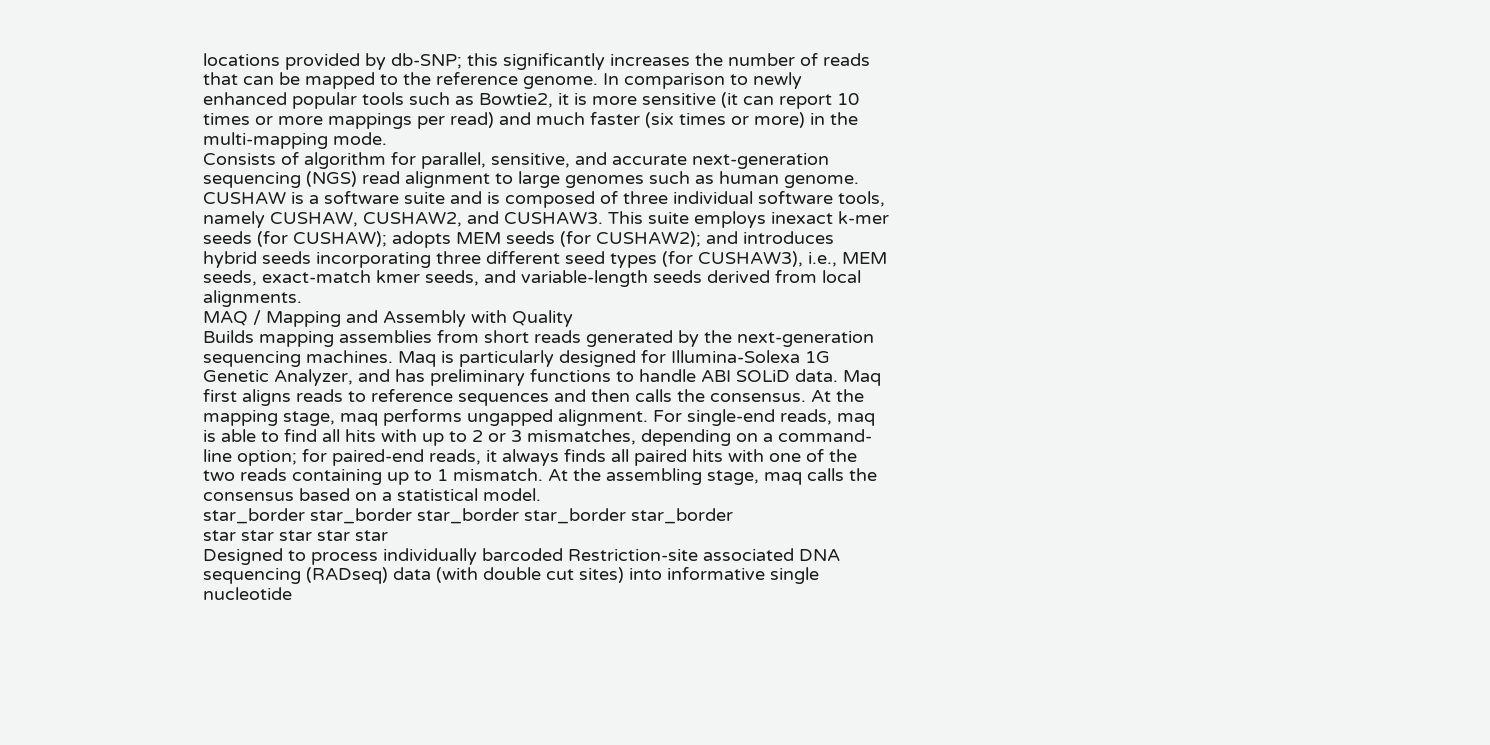locations provided by db-SNP; this significantly increases the number of reads that can be mapped to the reference genome. In comparison to newly enhanced popular tools such as Bowtie2, it is more sensitive (it can report 10 times or more mappings per read) and much faster (six times or more) in the multi-mapping mode.
Consists of algorithm for parallel, sensitive, and accurate next-generation sequencing (NGS) read alignment to large genomes such as human genome. CUSHAW is a software suite and is composed of three individual software tools, namely CUSHAW, CUSHAW2, and CUSHAW3. This suite employs inexact k-mer seeds (for CUSHAW); adopts MEM seeds (for CUSHAW2); and introduces hybrid seeds incorporating three different seed types (for CUSHAW3), i.e., MEM seeds, exact-match kmer seeds, and variable-length seeds derived from local alignments.
MAQ / Mapping and Assembly with Quality
Builds mapping assemblies from short reads generated by the next-generation sequencing machines. Maq is particularly designed for Illumina-Solexa 1G Genetic Analyzer, and has preliminary functions to handle ABI SOLiD data. Maq first aligns reads to reference sequences and then calls the consensus. At the mapping stage, maq performs ungapped alignment. For single-end reads, maq is able to find all hits with up to 2 or 3 mismatches, depending on a command-line option; for paired-end reads, it always finds all paired hits with one of the two reads containing up to 1 mismatch. At the assembling stage, maq calls the consensus based on a statistical model.
star_border star_border star_border star_border star_border
star star star star star
Designed to process individually barcoded Restriction-site associated DNA sequencing (RADseq) data (with double cut sites) into informative single nucleotide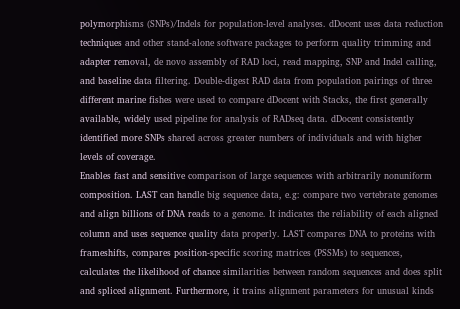polymorphisms (SNPs)/Indels for population-level analyses. dDocent uses data reduction techniques and other stand-alone software packages to perform quality trimming and adapter removal, de novo assembly of RAD loci, read mapping, SNP and Indel calling, and baseline data filtering. Double-digest RAD data from population pairings of three different marine fishes were used to compare dDocent with Stacks, the first generally available, widely used pipeline for analysis of RADseq data. dDocent consistently identified more SNPs shared across greater numbers of individuals and with higher levels of coverage.
Enables fast and sensitive comparison of large sequences with arbitrarily nonuniform composition. LAST can handle big sequence data, e.g: compare two vertebrate genomes and align billions of DNA reads to a genome. It indicates the reliability of each aligned column and uses sequence quality data properly. LAST compares DNA to proteins with frameshifts, compares position-specific scoring matrices (PSSMs) to sequences, calculates the likelihood of chance similarities between random sequences and does split and spliced alignment. Furthermore, it trains alignment parameters for unusual kinds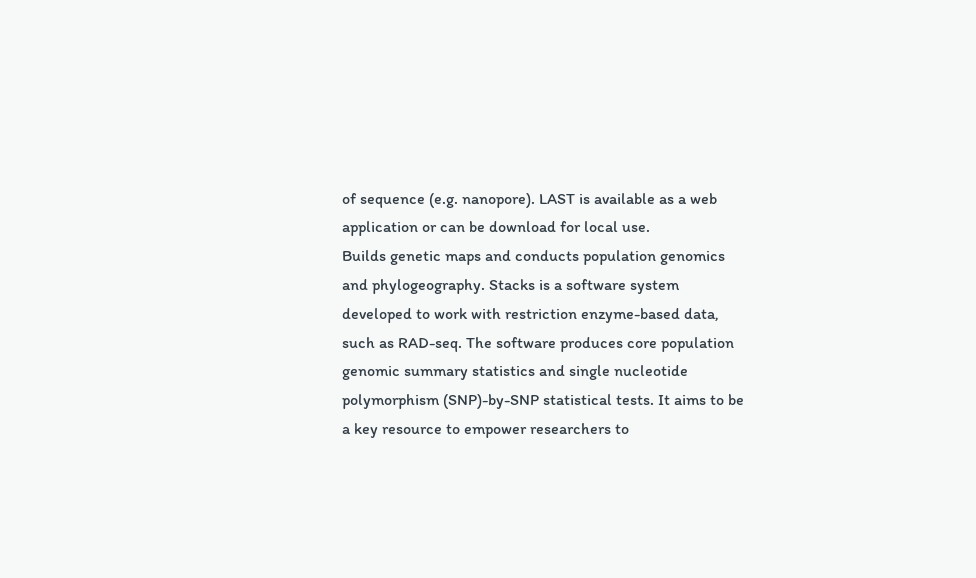of sequence (e.g. nanopore). LAST is available as a web application or can be download for local use.
Builds genetic maps and conducts population genomics and phylogeography. Stacks is a software system developed to work with restriction enzyme-based data, such as RAD-seq. The software produces core population genomic summary statistics and single nucleotide polymorphism (SNP)-by-SNP statistical tests. It aims to be a key resource to empower researchers to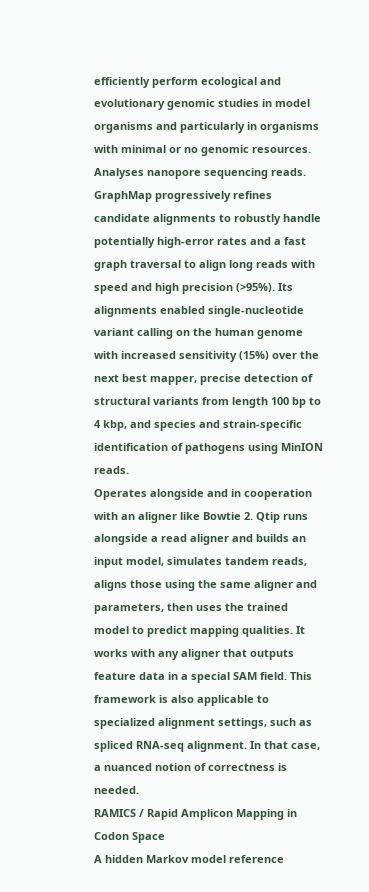efficiently perform ecological and evolutionary genomic studies in model organisms and particularly in organisms with minimal or no genomic resources.
Analyses nanopore sequencing reads. GraphMap progressively refines candidate alignments to robustly handle potentially high-error rates and a fast graph traversal to align long reads with speed and high precision (>95%). Its alignments enabled single-nucleotide variant calling on the human genome with increased sensitivity (15%) over the next best mapper, precise detection of structural variants from length 100 bp to 4 kbp, and species and strain-specific identification of pathogens using MinION reads.
Operates alongside and in cooperation with an aligner like Bowtie 2. Qtip runs alongside a read aligner and builds an input model, simulates tandem reads, aligns those using the same aligner and parameters, then uses the trained model to predict mapping qualities. It works with any aligner that outputs feature data in a special SAM field. This framework is also applicable to specialized alignment settings, such as spliced RNA-seq alignment. In that case, a nuanced notion of correctness is needed.
RAMICS / Rapid Amplicon Mapping in Codon Space
A hidden Markov model reference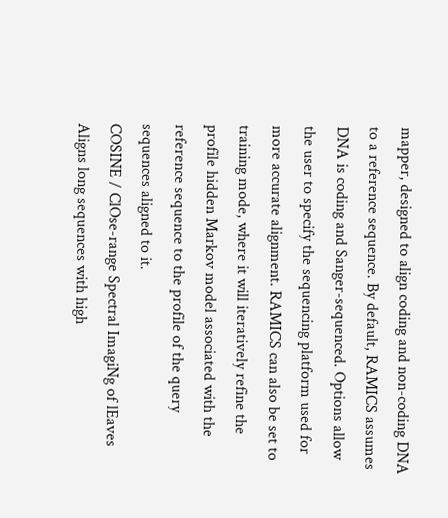mapper, designed to align coding and non-coding DNA to a reference sequence. By default, RAMICS assumes DNA is coding and Sanger-sequenced. Options allow the user to specify the sequencing platform used for more accurate alignment. RAMICS can also be set to training mode, where it will iteratively refine the profile hidden Markov model associated with the reference sequence to the profile of the query sequences aligned to it.
COSINE / ClOse-range Spectral ImagiNg of lEaves
Aligns long sequences with high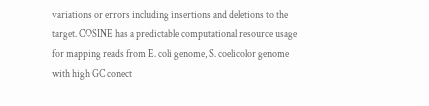variations or errors including insertions and deletions to the target. COSINE has a predictable computational resource usage for mapping reads from E. coli genome, S. coelicolor genome with high GC conect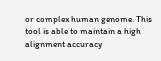or complex human genome. This tool is able to maintain a high alignment accuracy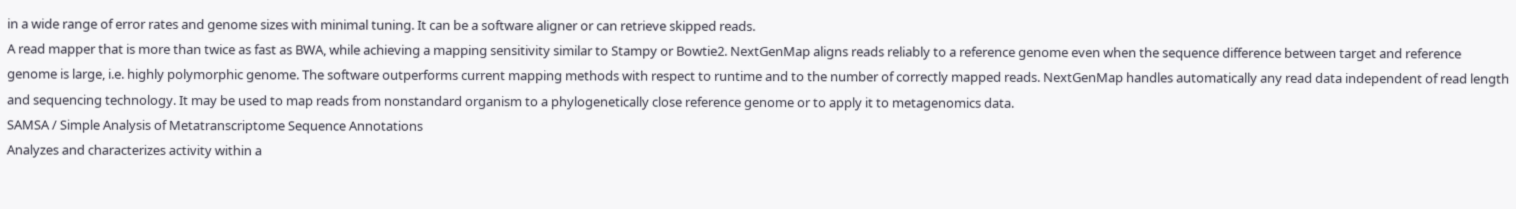in a wide range of error rates and genome sizes with minimal tuning. It can be a software aligner or can retrieve skipped reads.
A read mapper that is more than twice as fast as BWA, while achieving a mapping sensitivity similar to Stampy or Bowtie2. NextGenMap aligns reads reliably to a reference genome even when the sequence difference between target and reference genome is large, i.e. highly polymorphic genome. The software outperforms current mapping methods with respect to runtime and to the number of correctly mapped reads. NextGenMap handles automatically any read data independent of read length and sequencing technology. It may be used to map reads from nonstandard organism to a phylogenetically close reference genome or to apply it to metagenomics data.
SAMSA / Simple Analysis of Metatranscriptome Sequence Annotations
Analyzes and characterizes activity within a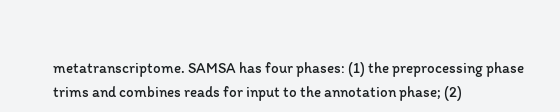metatranscriptome. SAMSA has four phases: (1) the preprocessing phase trims and combines reads for input to the annotation phase; (2)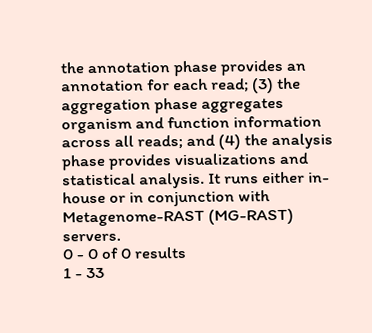the annotation phase provides an annotation for each read; (3) the aggregation phase aggregates organism and function information across all reads; and (4) the analysis phase provides visualizations and statistical analysis. It runs either in-house or in conjunction with Metagenome-RAST (MG-RAST) servers.
0 - 0 of 0 results
1 - 33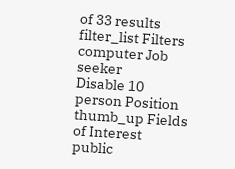of 33 results
filter_list Filters
computer Job seeker
Disable 10
person Position
thumb_up Fields of Interest
public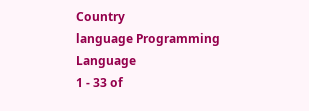Country
language Programming Language
1 - 33 of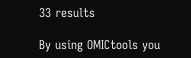33 results

By using OMICtools you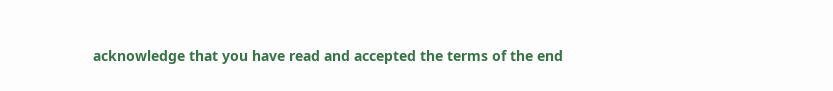acknowledge that you have read and accepted the terms of the end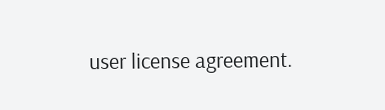user license agreement.